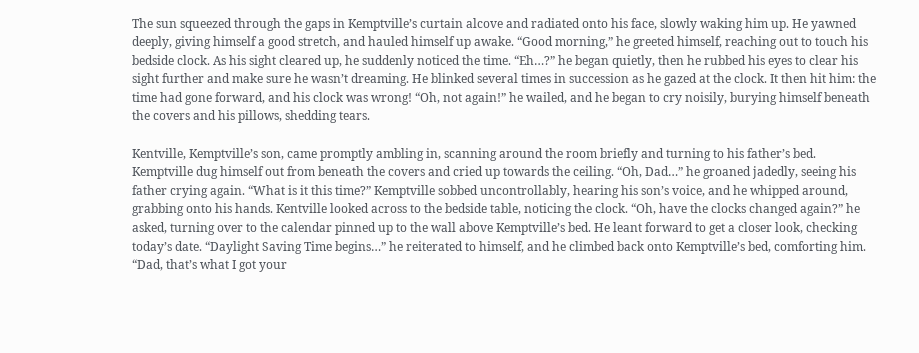The sun squeezed through the gaps in Kemptville’s curtain alcove and radiated onto his face, slowly waking him up. He yawned deeply, giving himself a good stretch, and hauled himself up awake. “Good morning,” he greeted himself, reaching out to touch his bedside clock. As his sight cleared up, he suddenly noticed the time. “Eh…?” he began quietly, then he rubbed his eyes to clear his sight further and make sure he wasn’t dreaming. He blinked several times in succession as he gazed at the clock. It then hit him: the time had gone forward, and his clock was wrong! “Oh, not again!” he wailed, and he began to cry noisily, burying himself beneath the covers and his pillows, shedding tears.

Kentville, Kemptville’s son, came promptly ambling in, scanning around the room briefly and turning to his father’s bed. Kemptville dug himself out from beneath the covers and cried up towards the ceiling. “Oh, Dad…” he groaned jadedly, seeing his father crying again. “What is it this time?” Kemptville sobbed uncontrollably, hearing his son’s voice, and he whipped around, grabbing onto his hands. Kentville looked across to the bedside table, noticing the clock. “Oh, have the clocks changed again?” he asked, turning over to the calendar pinned up to the wall above Kemptville’s bed. He leant forward to get a closer look, checking today’s date. “Daylight Saving Time begins…” he reiterated to himself, and he climbed back onto Kemptville’s bed, comforting him. “Dad, that’s what I got your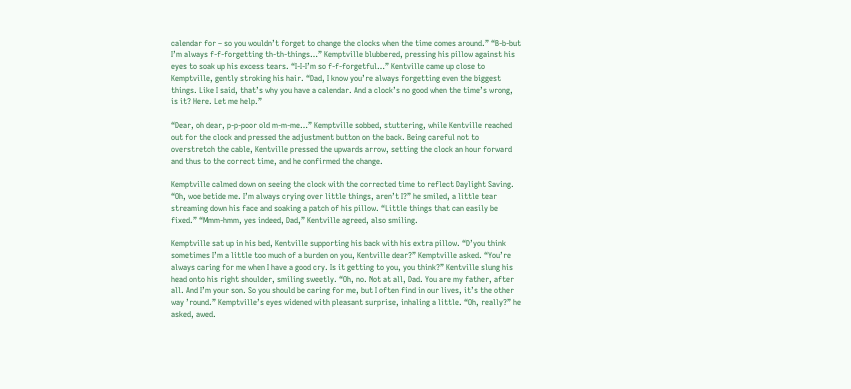calendar for – so you wouldn’t forget to change the clocks when the time comes around.” “B-b-but I’m always f-f-forgetting th-th-things…” Kemptville blubbered, pressing his pillow against his eyes to soak up his excess tears. “I-I-I’m so f-f-forgetful…” Kentville came up close to Kemptville, gently stroking his hair. “Dad, I know you’re always forgetting even the biggest things. Like I said, that’s why you have a calendar. And a clock’s no good when the time’s wrong, is it? Here. Let me help.”

“Dear, oh dear, p-p-poor old m-m-me…” Kemptville sobbed, stuttering, while Kentville reached out for the clock and pressed the adjustment button on the back. Being careful not to overstretch the cable, Kentville pressed the upwards arrow, setting the clock an hour forward and thus to the correct time, and he confirmed the change.

Kemptville calmed down on seeing the clock with the corrected time to reflect Daylight Saving. “Oh, woe betide me. I’m always crying over little things, aren’t I?” he smiled, a little tear streaming down his face and soaking a patch of his pillow. “Little things that can easily be fixed.” “Mmm-hmm, yes indeed, Dad,” Kentville agreed, also smiling.

Kemptville sat up in his bed, Kentville supporting his back with his extra pillow. “D’you think sometimes I’m a little too much of a burden on you, Kentville dear?” Kemptville asked. “You’re always caring for me when I have a good cry. Is it getting to you, you think?” Kentville slung his head onto his right shoulder, smiling sweetly. “Oh, no. Not at all, Dad. You are my father, after all. And I’m your son. So you should be caring for me, but I often find in our lives, it’s the other way ’round.” Kemptville’s eyes widened with pleasant surprise, inhaling a little. “Oh, really?” he asked, awed.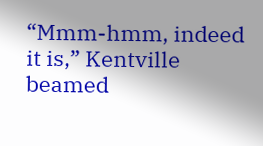“Mmm-hmm, indeed it is,” Kentville beamed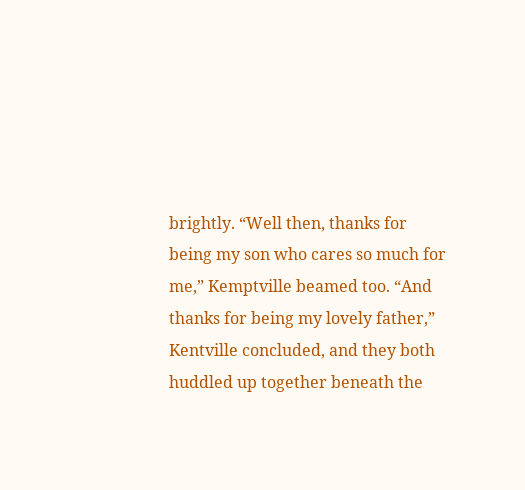brightly. “Well then, thanks for being my son who cares so much for me,” Kemptville beamed too. “And thanks for being my lovely father,” Kentville concluded, and they both huddled up together beneath the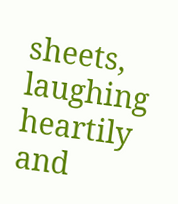sheets, laughing heartily and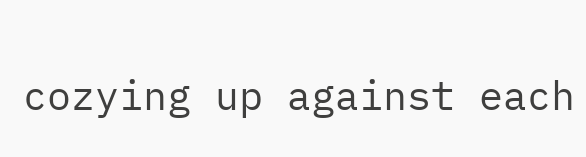cozying up against each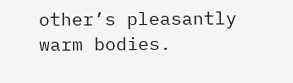other’s pleasantly warm bodies.